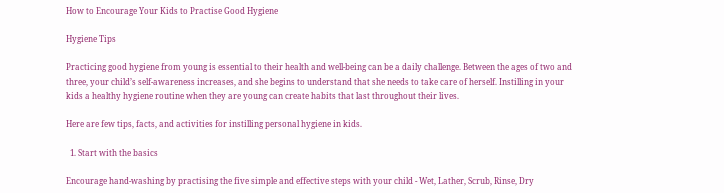How to Encourage Your Kids to Practise Good Hygiene

Hygiene Tips

Practicing good hygiene from young is essential to their health and well-being can be a daily challenge. Between the ages of two and three, your child’s self-awareness increases, and she begins to understand that she needs to take care of herself. Instilling in your kids a healthy hygiene routine when they are young can create habits that last throughout their lives.

Here are few tips, facts, and activities for instilling personal hygiene in kids.

  1. Start with the basics

Encourage hand-washing by practising the five simple and effective steps with your child - Wet, Lather, Scrub, Rinse, Dry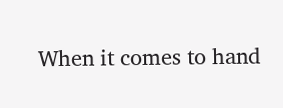When it comes to hand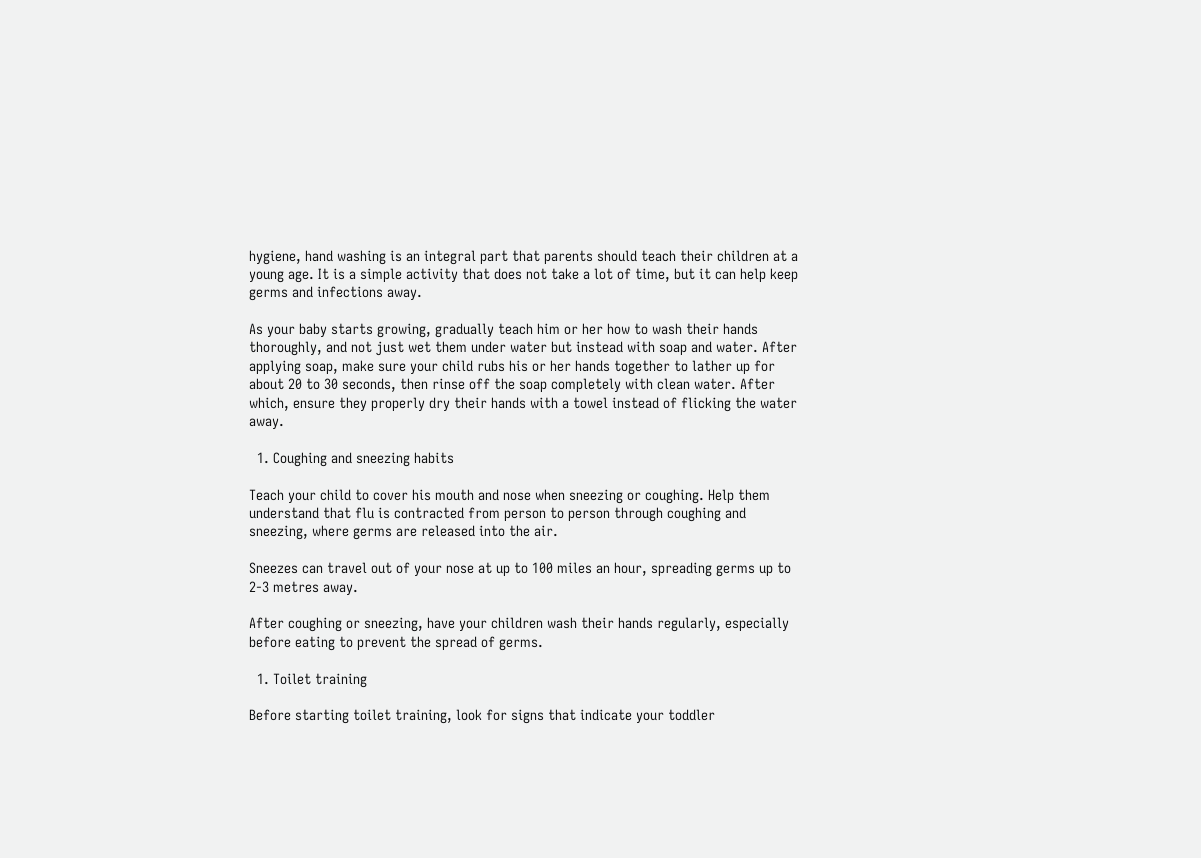hygiene, hand washing is an integral part that parents should teach their children at a young age. It is a simple activity that does not take a lot of time, but it can help keep germs and infections away.

As your baby starts growing, gradually teach him or her how to wash their hands thoroughly, and not just wet them under water but instead with soap and water. After applying soap, make sure your child rubs his or her hands together to lather up for about 20 to 30 seconds, then rinse off the soap completely with clean water. After which, ensure they properly dry their hands with a towel instead of flicking the water away.

  1. Coughing and sneezing habits

Teach your child to cover his mouth and nose when sneezing or coughing. Help them understand that flu is contracted from person to person through coughing and sneezing, where germs are released into the air.

Sneezes can travel out of your nose at up to 100 miles an hour, spreading germs up to 2-3 metres away.

After coughing or sneezing, have your children wash their hands regularly, especially before eating to prevent the spread of germs.

  1. Toilet training

Before starting toilet training, look for signs that indicate your toddler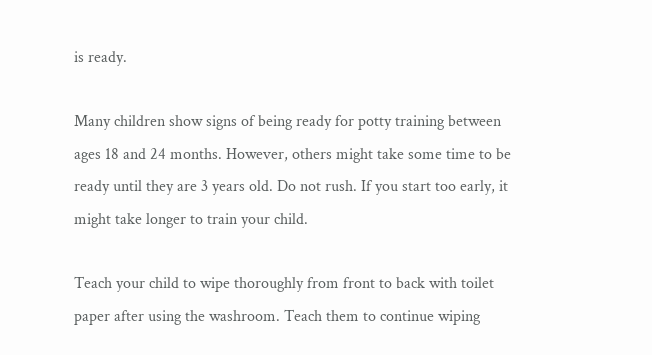is ready.

Many children show signs of being ready for potty training between ages 18 and 24 months. However, others might take some time to be ready until they are 3 years old. Do not rush. If you start too early, it might take longer to train your child.

Teach your child to wipe thoroughly from front to back with toilet paper after using the washroom. Teach them to continue wiping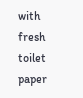with fresh toilet paper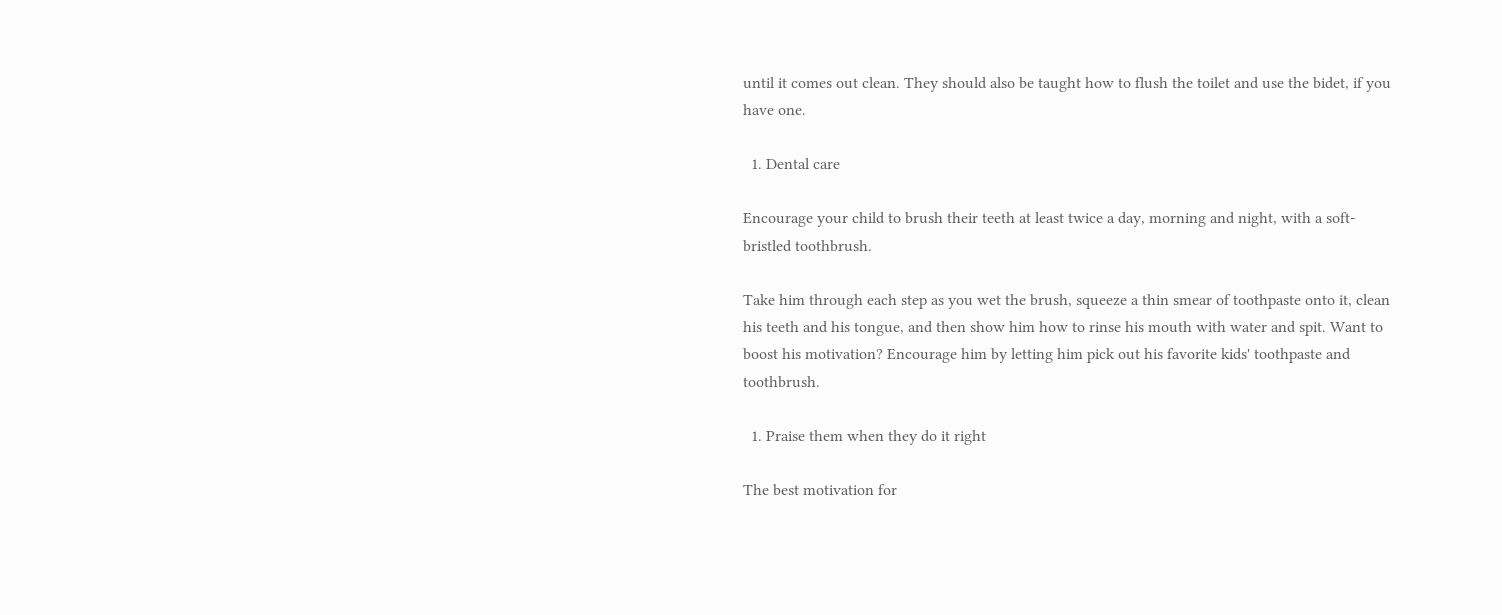until it comes out clean. They should also be taught how to flush the toilet and use the bidet, if you have one.

  1. Dental care

Encourage your child to brush their teeth at least twice a day, morning and night, with a soft-bristled toothbrush.

Take him through each step as you wet the brush, squeeze a thin smear of toothpaste onto it, clean his teeth and his tongue, and then show him how to rinse his mouth with water and spit. Want to boost his motivation? Encourage him by letting him pick out his favorite kids' toothpaste and toothbrush.

  1. Praise them when they do it right

The best motivation for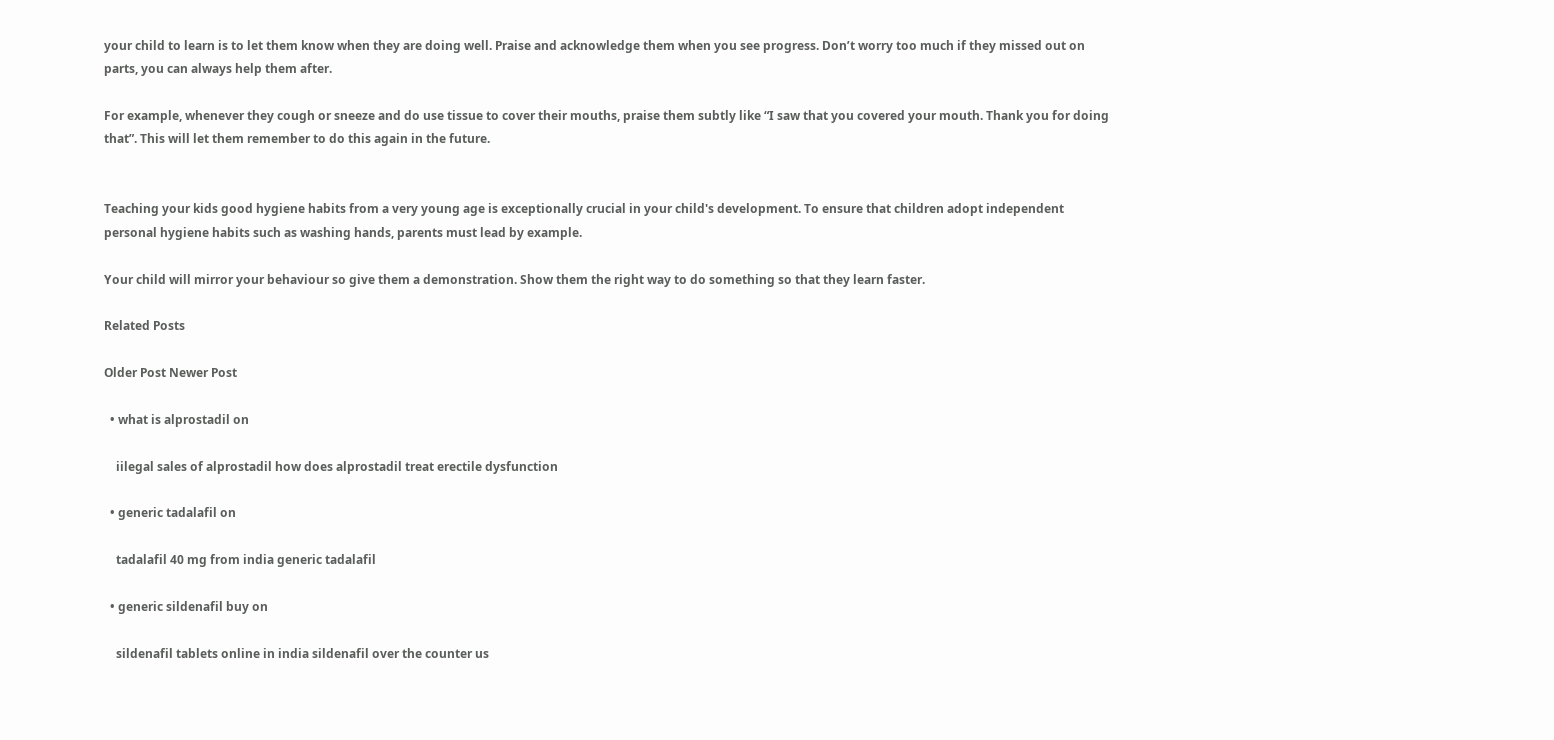your child to learn is to let them know when they are doing well. Praise and acknowledge them when you see progress. Don’t worry too much if they missed out on parts, you can always help them after.

For example, whenever they cough or sneeze and do use tissue to cover their mouths, praise them subtly like “I saw that you covered your mouth. Thank you for doing that”. This will let them remember to do this again in the future.


Teaching your kids good hygiene habits from a very young age is exceptionally crucial in your child's development. To ensure that children adopt independent personal hygiene habits such as washing hands, parents must lead by example.

Your child will mirror your behaviour so give them a demonstration. Show them the right way to do something so that they learn faster.

Related Posts

Older Post Newer Post

  • what is alprostadil on

    iilegal sales of alprostadil how does alprostadil treat erectile dysfunction

  • generic tadalafil on

    tadalafil 40 mg from india generic tadalafil

  • generic sildenafil buy on

    sildenafil tablets online in india sildenafil over the counter us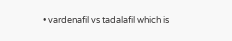• vardenafil vs tadalafil which is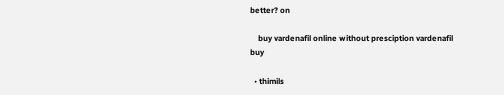better? on

    buy vardenafil online without presciption vardenafil buy

  • thimils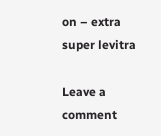on – extra super levitra

Leave a comment